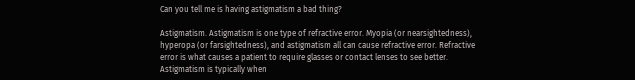Can you tell me is having astigmatism a bad thing?

Astigmatism. Astigmatism is one type of refractive error. Myopia (or nearsightedness), hyperopa (or farsightedness), and astigmatism all can cause refractive error. Refractive error is what causes a patient to require glasses or contact lenses to see better. Astigmatism is typically when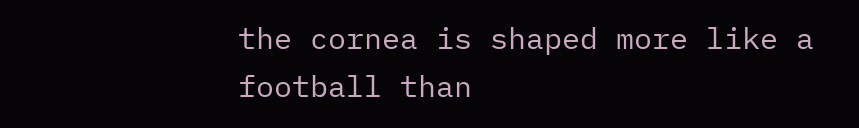the cornea is shaped more like a football than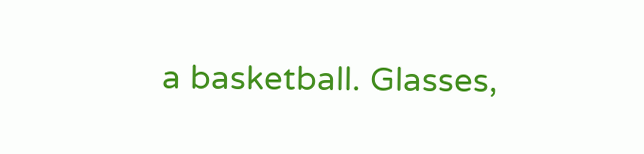a basketball. Glasses,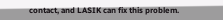contact, and LASIK can fix this problem.